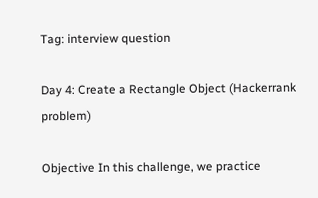Tag: interview question

Day 4: Create a Rectangle Object (Hackerrank problem)

Objective In this challenge, we practice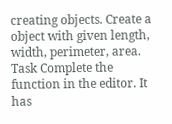creating objects. Create a object with given length, width, perimeter, area. Task Complete the function in the editor. It has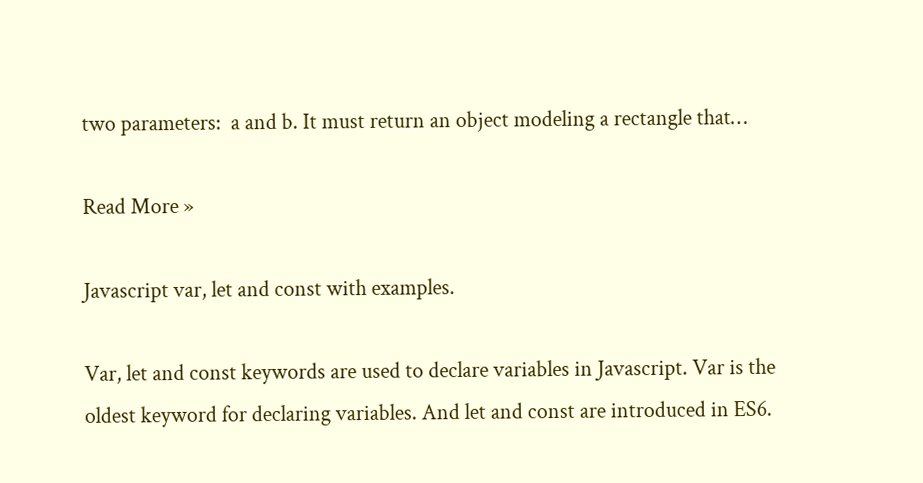two parameters:  a and b. It must return an object modeling a rectangle that…

Read More »

Javascript var, let and const with examples.

Var, let and const keywords are used to declare variables in Javascript. Var is the oldest keyword for declaring variables. And let and const are introduced in ES6.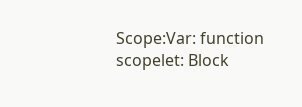Scope:Var: function scopelet: Block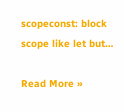scopeconst: block scope like let but…

Read More »